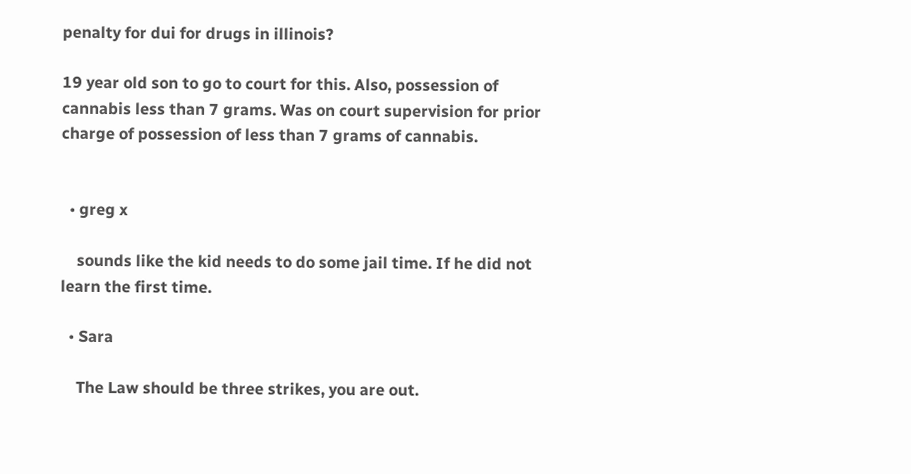penalty for dui for drugs in illinois?

19 year old son to go to court for this. Also, possession of cannabis less than 7 grams. Was on court supervision for prior charge of possession of less than 7 grams of cannabis.


  • greg x

    sounds like the kid needs to do some jail time. If he did not learn the first time.

  • Sara

    The Law should be three strikes, you are out.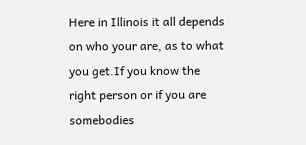Here in Illinois it all depends on who your are, as to what you get.If you know the right person or if you are somebodies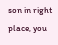son in right place, you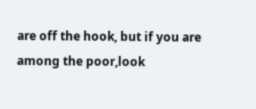are off the hook, but if you are among the poor,look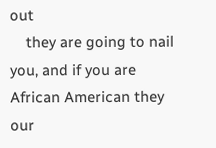out
    they are going to nail you, and if you are African American they our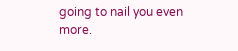going to nail you even more.